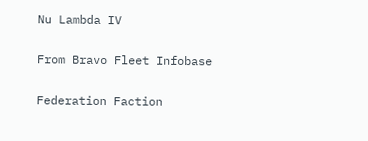Nu Lambda IV

From Bravo Fleet Infobase

Federation Faction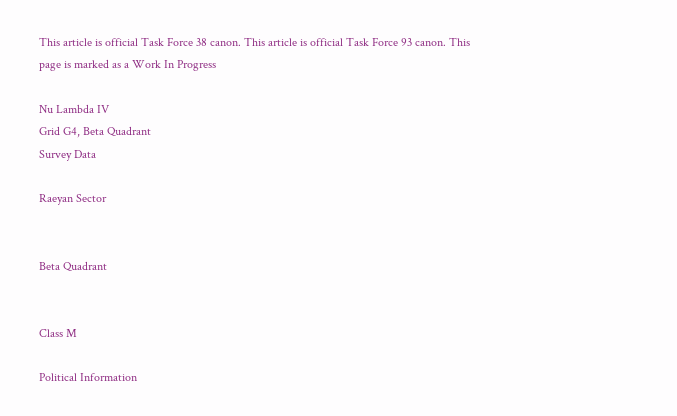This article is official Task Force 38 canon. This article is official Task Force 93 canon. This page is marked as a Work In Progress

Nu Lambda IV
Grid G4, Beta Quadrant
Survey Data

Raeyan Sector


Beta Quadrant


Class M

Political Information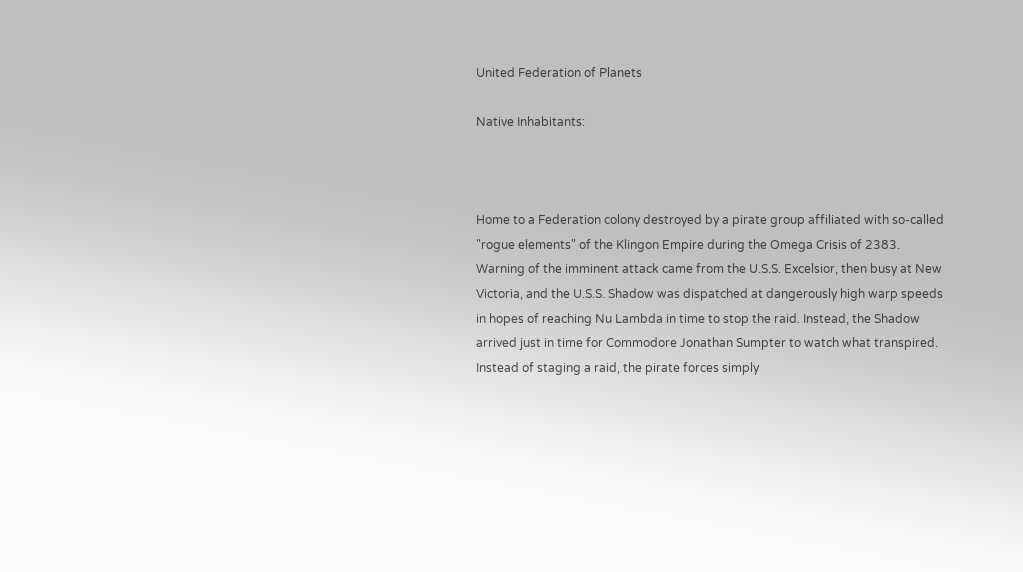United Federation of Planets

Native Inhabitants:



Home to a Federation colony destroyed by a pirate group affiliated with so-called "rogue elements" of the Klingon Empire during the Omega Crisis of 2383. Warning of the imminent attack came from the U.S.S. Excelsior, then busy at New Victoria, and the U.S.S. Shadow was dispatched at dangerously high warp speeds in hopes of reaching Nu Lambda in time to stop the raid. Instead, the Shadow arrived just in time for Commodore Jonathan Sumpter to watch what transpired. Instead of staging a raid, the pirate forces simply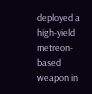deployed a high-yield metreon-based weapon in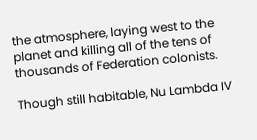the atmosphere, laying west to the planet and killing all of the tens of thousands of Federation colonists.

Though still habitable, Nu Lambda IV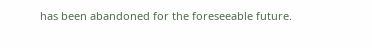has been abandoned for the foreseeable future.